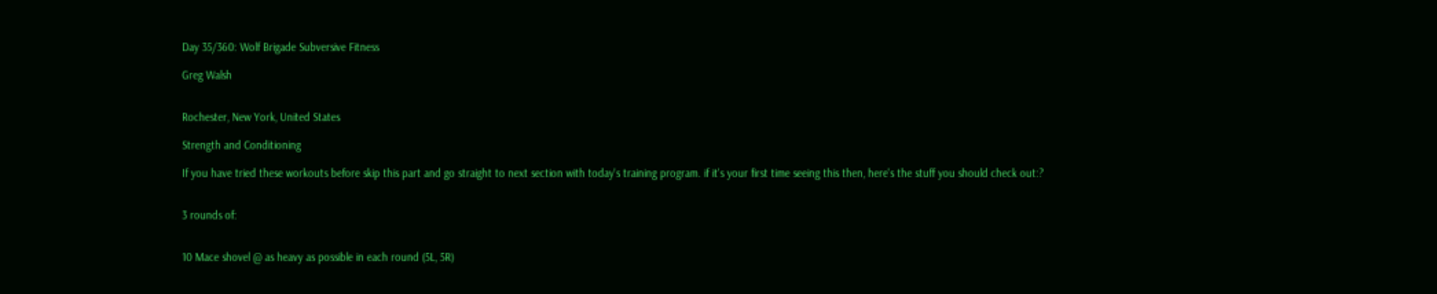Day 35/360: Wolf Brigade Subversive Fitness

Greg Walsh


Rochester, New York, United States

Strength and Conditioning

If you have tried these workouts before skip this part and go straight to next section with today's training program. if it's your first time seeing this then, here's the stuff you should check out:?


3 rounds of:


10 Mace shovel @ as heavy as possible in each round (5L, 5R)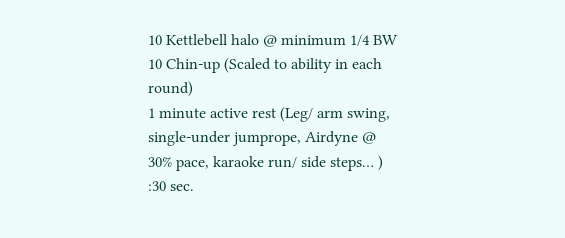10 Kettlebell halo @ minimum 1/4 BW
10 Chin-up (Scaled to ability in each round)
1 minute active rest (Leg/ arm swing, single-under jumprope, Airdyne @ 30% pace, karaoke run/ side steps… )
:30 sec.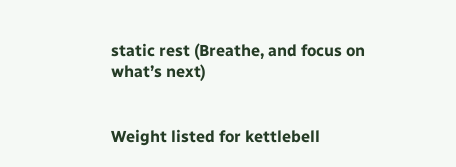static rest (Breathe, and focus on what’s next)


Weight listed for kettlebell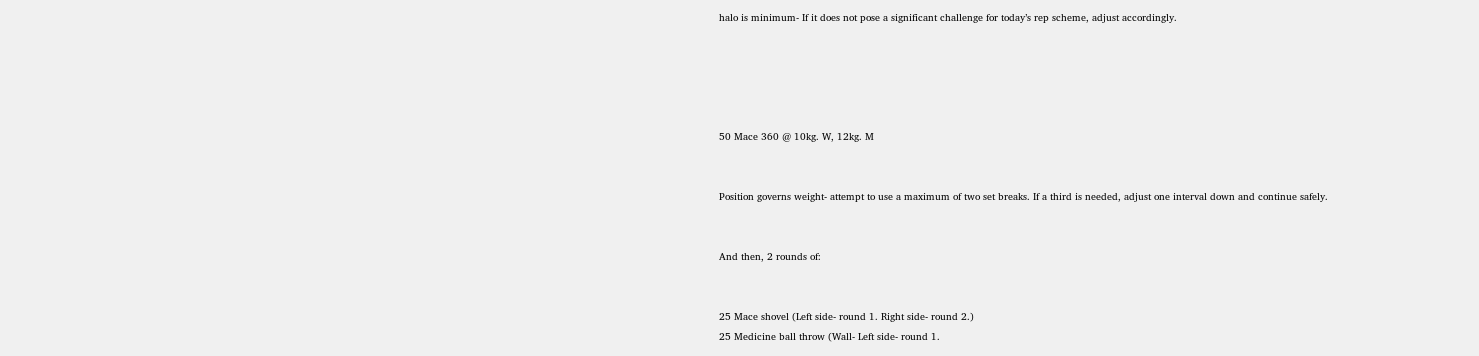halo is minimum- If it does not pose a significant challenge for today’s rep scheme, adjust accordingly.





50 Mace 360 @ 10kg. W, 12kg. M


Position governs weight- attempt to use a maximum of two set breaks. If a third is needed, adjust one interval down and continue safely.


And then, 2 rounds of:


25 Mace shovel (Left side- round 1. Right side- round 2.)
25 Medicine ball throw (Wall- Left side- round 1.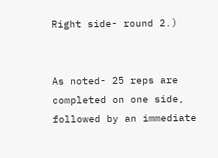Right side- round 2.)


As noted- 25 reps are completed on one side, followed by an immediate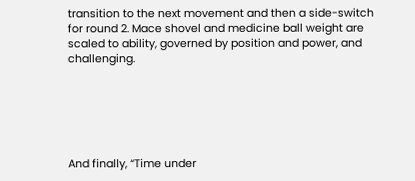transition to the next movement and then a side-switch for round 2. Mace shovel and medicine ball weight are scaled to ability, governed by position and power, and challenging.






And finally, “Time under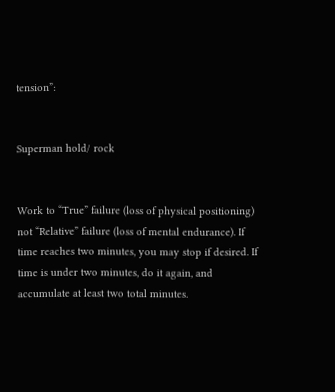tension”:


Superman hold/ rock


Work to “True” failure (loss of physical positioning) not “Relative” failure (loss of mental endurance). If time reaches two minutes, you may stop if desired. If time is under two minutes, do it again, and accumulate at least two total minutes.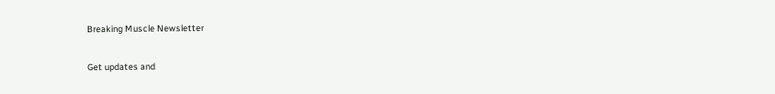Breaking Muscle Newsletter

Get updates and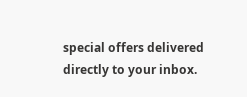special offers delivered directly to your inbox.